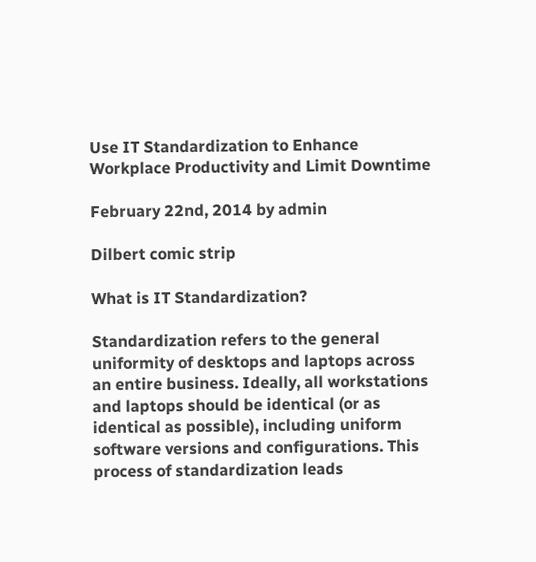Use IT Standardization to Enhance Workplace Productivity and Limit Downtime

February 22nd, 2014 by admin

Dilbert comic strip

What is IT Standardization?

Standardization refers to the general uniformity of desktops and laptops across an entire business. Ideally, all workstations and laptops should be identical (or as identical as possible), including uniform software versions and configurations. This process of standardization leads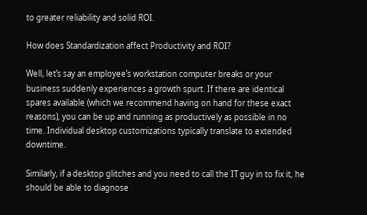to greater reliability and solid ROI.

How does Standardization affect Productivity and ROI?

Well, let’s say an employee’s workstation computer breaks or your business suddenly experiences a growth spurt. If there are identical spares available (which we recommend having on hand for these exact reasons), you can be up and running as productively as possible in no time. Individual desktop customizations typically translate to extended downtime.

Similarly, if a desktop glitches and you need to call the IT guy in to fix it, he should be able to diagnose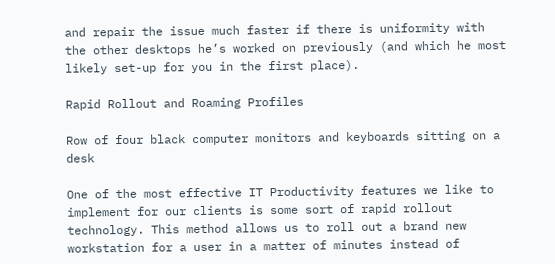and repair the issue much faster if there is uniformity with the other desktops he’s worked on previously (and which he most likely set-up for you in the first place).

Rapid Rollout and Roaming Profiles

Row of four black computer monitors and keyboards sitting on a desk

One of the most effective IT Productivity features we like to implement for our clients is some sort of rapid rollout technology. This method allows us to roll out a brand new workstation for a user in a matter of minutes instead of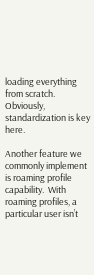loading everything from scratch. Obviously, standardization is key here.

Another feature we commonly implement is roaming profile capability.  With roaming profiles, a particular user isn’t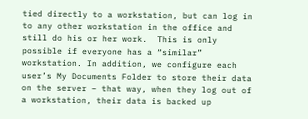tied directly to a workstation, but can log in to any other workstation in the office and still do his or her work.  This is only possible if everyone has a “similar” workstation. In addition, we configure each user’s My Documents Folder to store their data on the server – that way, when they log out of a workstation, their data is backed up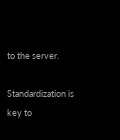to the server.

Standardization is key to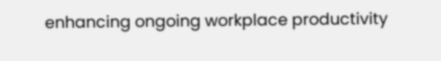enhancing ongoing workplace productivity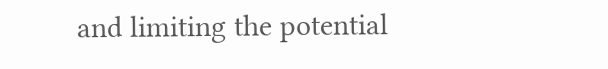and limiting the potential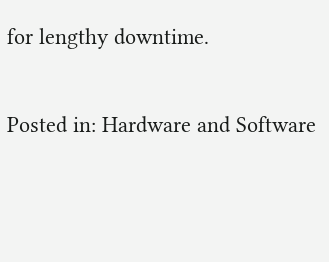for lengthy downtime.

Posted in: Hardware and Software